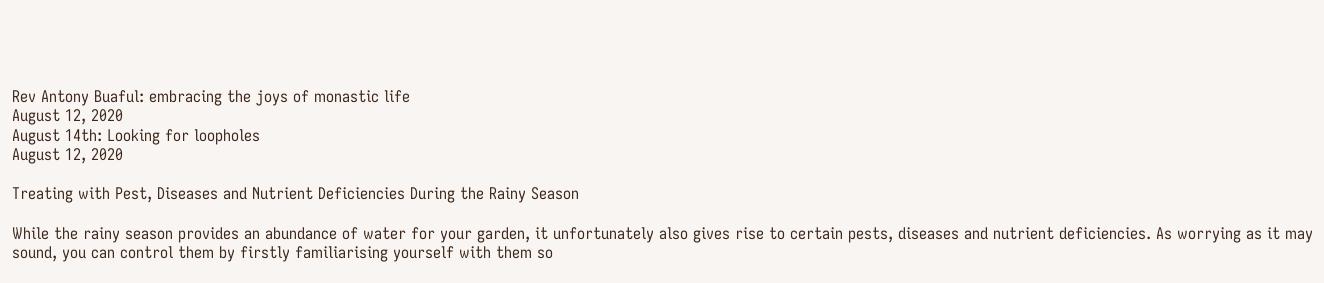Rev Antony Buaful: embracing the joys of monastic life
August 12, 2020
August 14th: Looking for loopholes
August 12, 2020

Treating with Pest, Diseases and Nutrient Deficiencies During the Rainy Season

While the rainy season provides an abundance of water for your garden, it unfortunately also gives rise to certain pests, diseases and nutrient deficiencies. As worrying as it may sound, you can control them by firstly familiarising yourself with them so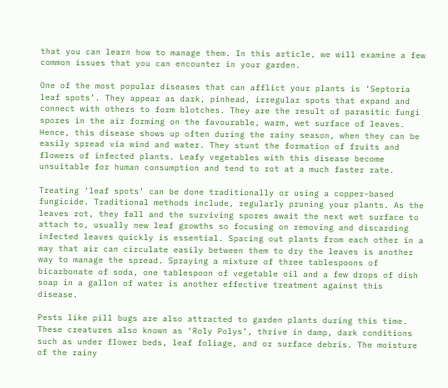that you can learn how to manage them. In this article, we will examine a few common issues that you can encounter in your garden.

One of the most popular diseases that can afflict your plants is ‘Septoria leaf spots’. They appear as dark, pinhead, irregular spots that expand and connect with others to form blotches. They are the result of parasitic fungi spores in the air forming on the favourable, warm, wet surface of leaves. Hence, this disease shows up often during the rainy season, when they can be easily spread via wind and water. They stunt the formation of fruits and flowers of infected plants. Leafy vegetables with this disease become unsuitable for human consumption and tend to rot at a much faster rate.

Treating ‘leaf spots’ can be done traditionally or using a copper-based fungicide. Traditional methods include, regularly pruning your plants. As the leaves rot, they fall and the surviving spores await the next wet surface to attach to, usually new leaf growths so focusing on removing and discarding infected leaves quickly is essential. Spacing out plants from each other in a way that air can circulate easily between them to dry the leaves is another way to manage the spread. Spraying a mixture of three tablespoons of bicarbonate of soda, one tablespoon of vegetable oil and a few drops of dish soap in a gallon of water is another effective treatment against this disease.

Pests like pill bugs are also attracted to garden plants during this time. These creatures also known as ‘Roly Polys’, thrive in damp, dark conditions such as under flower beds, leaf foliage, and or surface debris. The moisture of the rainy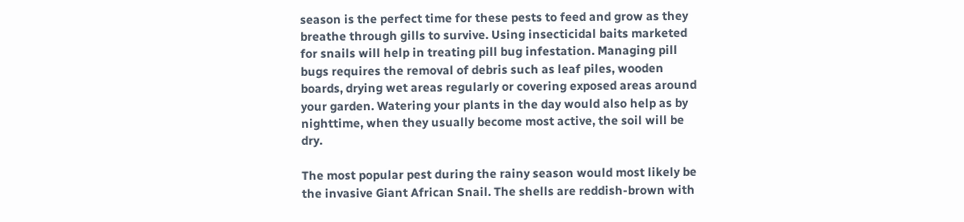season is the perfect time for these pests to feed and grow as they breathe through gills to survive. Using insecticidal baits marketed for snails will help in treating pill bug infestation. Managing pill bugs requires the removal of debris such as leaf piles, wooden boards, drying wet areas regularly or covering exposed areas around your garden. Watering your plants in the day would also help as by nighttime, when they usually become most active, the soil will be dry.

The most popular pest during the rainy season would most likely be the invasive Giant African Snail. The shells are reddish-brown with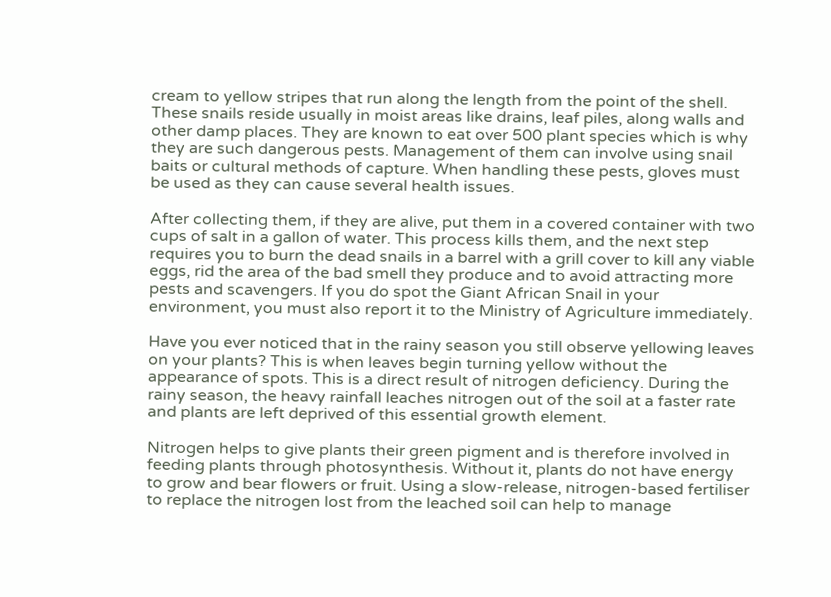cream to yellow stripes that run along the length from the point of the shell. These snails reside usually in moist areas like drains, leaf piles, along walls and other damp places. They are known to eat over 500 plant species which is why they are such dangerous pests. Management of them can involve using snail baits or cultural methods of capture. When handling these pests, gloves must be used as they can cause several health issues.

After collecting them, if they are alive, put them in a covered container with two cups of salt in a gallon of water. This process kills them, and the next step requires you to burn the dead snails in a barrel with a grill cover to kill any viable eggs, rid the area of the bad smell they produce and to avoid attracting more pests and scavengers. If you do spot the Giant African Snail in your environment, you must also report it to the Ministry of Agriculture immediately.

Have you ever noticed that in the rainy season you still observe yellowing leaves on your plants? This is when leaves begin turning yellow without the appearance of spots. This is a direct result of nitrogen deficiency. During the rainy season, the heavy rainfall leaches nitrogen out of the soil at a faster rate and plants are left deprived of this essential growth element.

Nitrogen helps to give plants their green pigment and is therefore involved in feeding plants through photosynthesis. Without it, plants do not have energy to grow and bear flowers or fruit. Using a slow-release, nitrogen-based fertiliser to replace the nitrogen lost from the leached soil can help to manage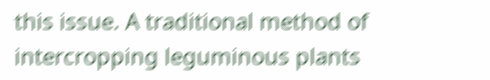this issue. A traditional method of intercropping leguminous plants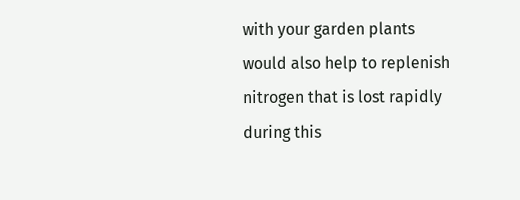with your garden plants would also help to replenish nitrogen that is lost rapidly during this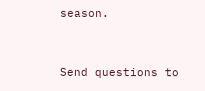season.


Send questions to